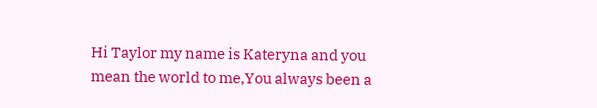Hi Taylor my name is Kateryna and you mean the world to me,You always been a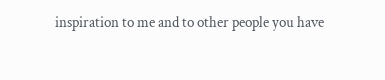inspiration to me and to other people you have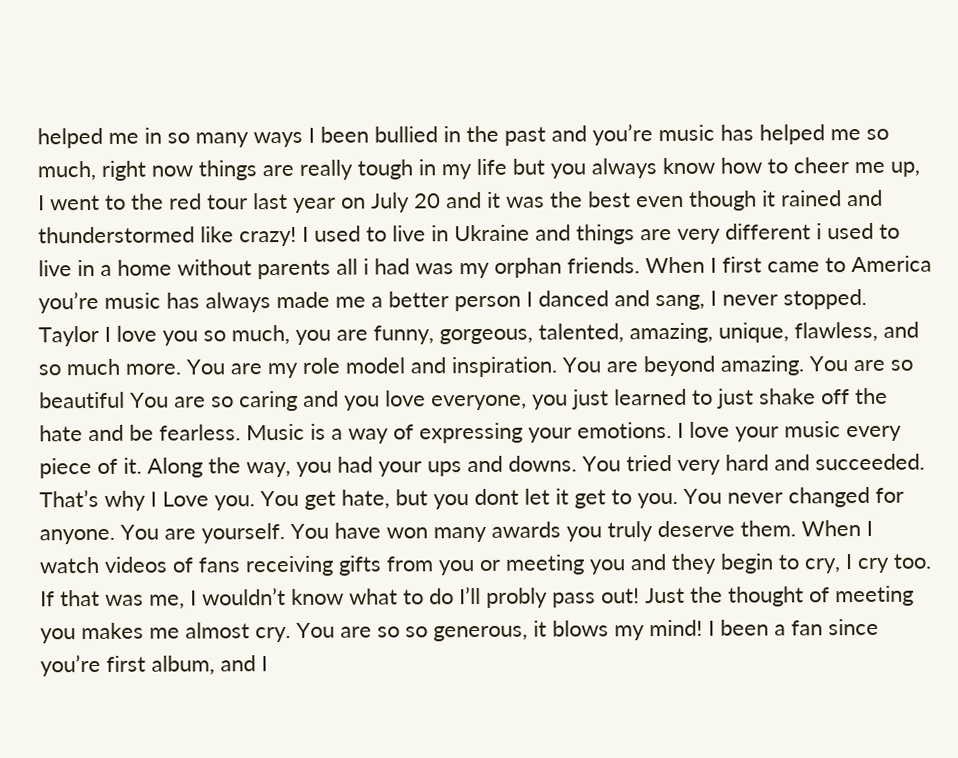helped me in so many ways I been bullied in the past and you’re music has helped me so much, right now things are really tough in my life but you always know how to cheer me up, I went to the red tour last year on July 20 and it was the best even though it rained and thunderstormed like crazy! I used to live in Ukraine and things are very different i used to live in a home without parents all i had was my orphan friends. When I first came to America you’re music has always made me a better person I danced and sang, I never stopped. Taylor I love you so much, you are funny, gorgeous, talented, amazing, unique, flawless, and so much more. You are my role model and inspiration. You are beyond amazing. You are so beautiful You are so caring and you love everyone, you just learned to just shake off the hate and be fearless. Music is a way of expressing your emotions. I love your music every piece of it. Along the way, you had your ups and downs. You tried very hard and succeeded. That’s why I Love you. You get hate, but you dont let it get to you. You never changed for anyone. You are yourself. You have won many awards you truly deserve them. When I watch videos of fans receiving gifts from you or meeting you and they begin to cry, I cry too. If that was me, I wouldn’t know what to do I’ll probly pass out! Just the thought of meeting you makes me almost cry. You are so so generous, it blows my mind! I been a fan since you’re first album, and I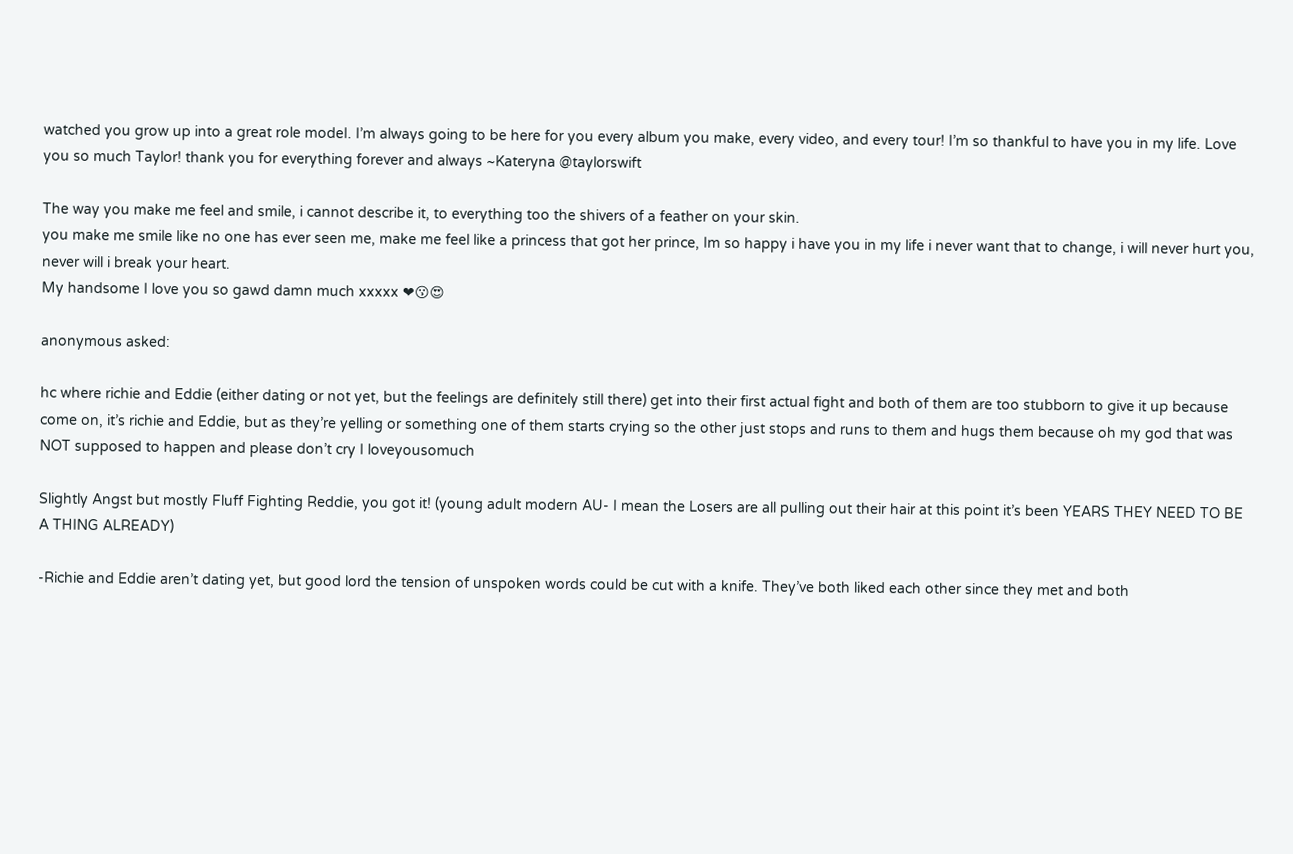watched you grow up into a great role modeI. I’m always going to be here for you every album you make, every video, and every tour! I’m so thankful to have you in my life. Love you so much Taylor! thank you for everything forever and always ~Kateryna @taylorswift

The way you make me feel and smile, i cannot describe it, to everything too the shivers of a feather on your skin.
you make me smile like no one has ever seen me, make me feel like a princess that got her prince, Im so happy i have you in my life i never want that to change, i will never hurt you, never will i break your heart.
My handsome I love you so gawd damn much xxxxx ❤😗😍

anonymous asked:

hc where richie and Eddie (either dating or not yet, but the feelings are definitely still there) get into their first actual fight and both of them are too stubborn to give it up because come on, it’s richie and Eddie, but as they’re yelling or something one of them starts crying so the other just stops and runs to them and hugs them because oh my god that was NOT supposed to happen and please don’t cry I loveyousomuch

Slightly Angst but mostly Fluff Fighting Reddie, you got it! (young adult modern AU- I mean the Losers are all pulling out their hair at this point it’s been YEARS THEY NEED TO BE A THING ALREADY)

-Richie and Eddie aren’t dating yet, but good lord the tension of unspoken words could be cut with a knife. They’ve both liked each other since they met and both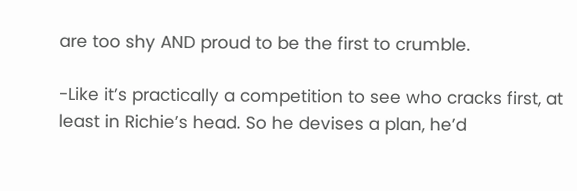are too shy AND proud to be the first to crumble.

-Like it’s practically a competition to see who cracks first, at least in Richie’s head. So he devises a plan, he’d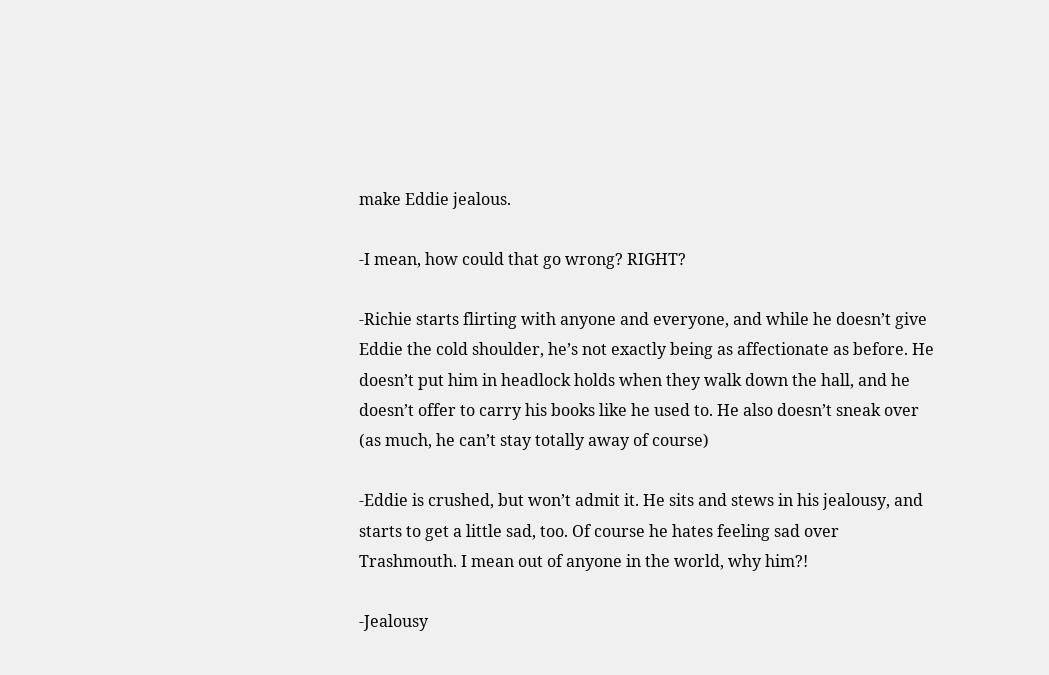make Eddie jealous.

-I mean, how could that go wrong? RIGHT?

-Richie starts flirting with anyone and everyone, and while he doesn’t give Eddie the cold shoulder, he’s not exactly being as affectionate as before. He doesn’t put him in headlock holds when they walk down the hall, and he doesn’t offer to carry his books like he used to. He also doesn’t sneak over (as much, he can’t stay totally away of course)

-Eddie is crushed, but won’t admit it. He sits and stews in his jealousy, and starts to get a little sad, too. Of course he hates feeling sad over Trashmouth. I mean out of anyone in the world, why him?!

-Jealousy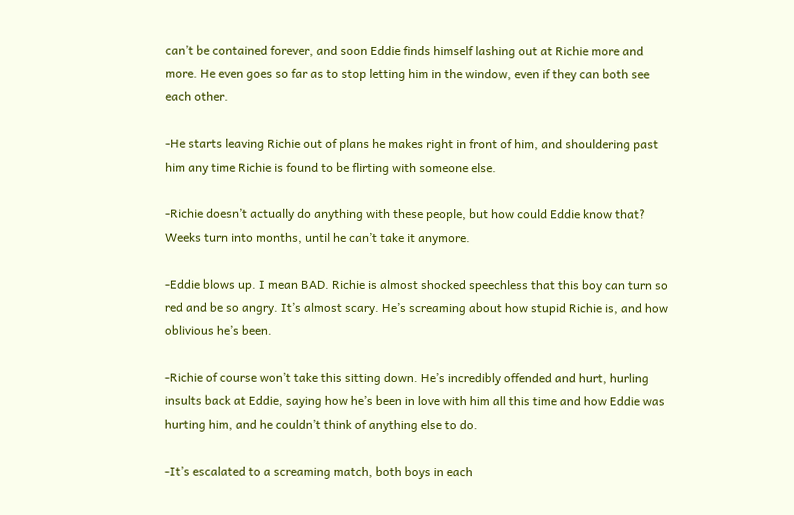can’t be contained forever, and soon Eddie finds himself lashing out at Richie more and more. He even goes so far as to stop letting him in the window, even if they can both see each other.

-He starts leaving Richie out of plans he makes right in front of him, and shouldering past him any time Richie is found to be flirting with someone else.

-Richie doesn’t actually do anything with these people, but how could Eddie know that? Weeks turn into months, until he can’t take it anymore.

-Eddie blows up. I mean BAD. Richie is almost shocked speechless that this boy can turn so red and be so angry. It’s almost scary. He’s screaming about how stupid Richie is, and how oblivious he’s been.

-Richie of course won’t take this sitting down. He’s incredibly offended and hurt, hurling insults back at Eddie, saying how he’s been in love with him all this time and how Eddie was hurting him, and he couldn’t think of anything else to do.

-It’s escalated to a screaming match, both boys in each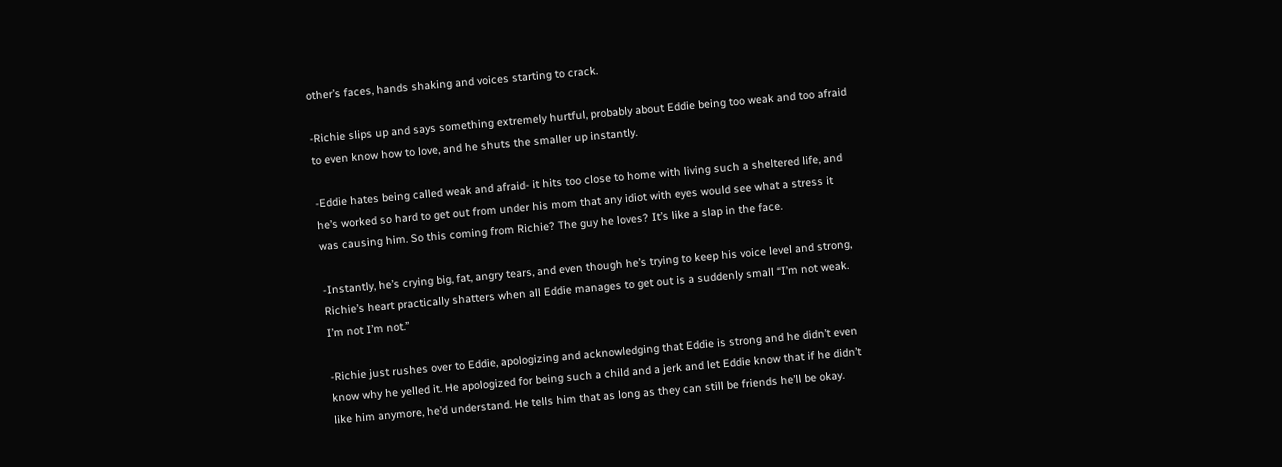other’s faces, hands shaking and voices starting to crack.

-Richie slips up and says something extremely hurtful, probably about Eddie being too weak and too afraid to even know how to love, and he shuts the smaller up instantly.

-Eddie hates being called weak and afraid- it hits too close to home with living such a sheltered life, and he’s worked so hard to get out from under his mom that any idiot with eyes would see what a stress it was causing him. So this coming from Richie? The guy he loves? It’s like a slap in the face.

-Instantly, he’s crying big, fat, angry tears, and even though he’s trying to keep his voice level and strong, Richie’s heart practically shatters when all Eddie manages to get out is a suddenly small “I’m not weak. I’m not I’m not.”

-Richie just rushes over to Eddie, apologizing and acknowledging that Eddie is strong and he didn’t even know why he yelled it. He apologized for being such a child and a jerk and let Eddie know that if he didn’t like him anymore, he’d understand. He tells him that as long as they can still be friends he’ll be okay.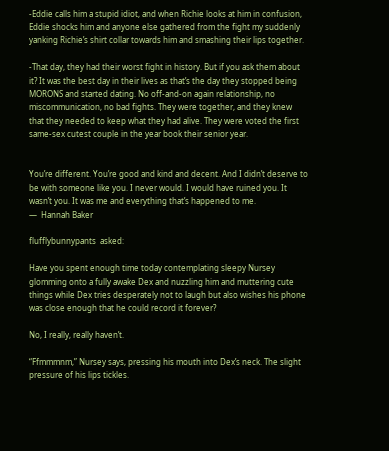-Eddie calls him a stupid idiot, and when Richie looks at him in confusion, Eddie shocks him and anyone else gathered from the fight my suddenly yanking Richie’s shirt collar towards him and smashing their lips together.

-That day, they had their worst fight in history. But if you ask them about it? It was the best day in their lives as that’s the day they stopped being MORONS and started dating. No off-and-on again relationship, no miscommunication, no bad fights. They were together, and they knew that they needed to keep what they had alive. They were voted the first same-sex cutest couple in the year book their senior year.


You’re different. You’re good and kind and decent. And I didn’t deserve to be with someone like you. I never would. I would have ruined you. It wasn’t you. It was me and everything that’s happened to me.
—  Hannah Baker

flufflybunnypants  asked:

Have you spent enough time today contemplating sleepy Nursey glomming onto a fully awake Dex and nuzzling him and muttering cute things while Dex tries desperately not to laugh but also wishes his phone was close enough that he could record it forever?

No, I really, really haven’t.

“Ffmmmnm,” Nursey says, pressing his mouth into Dex’s neck. The slight pressure of his lips tickles.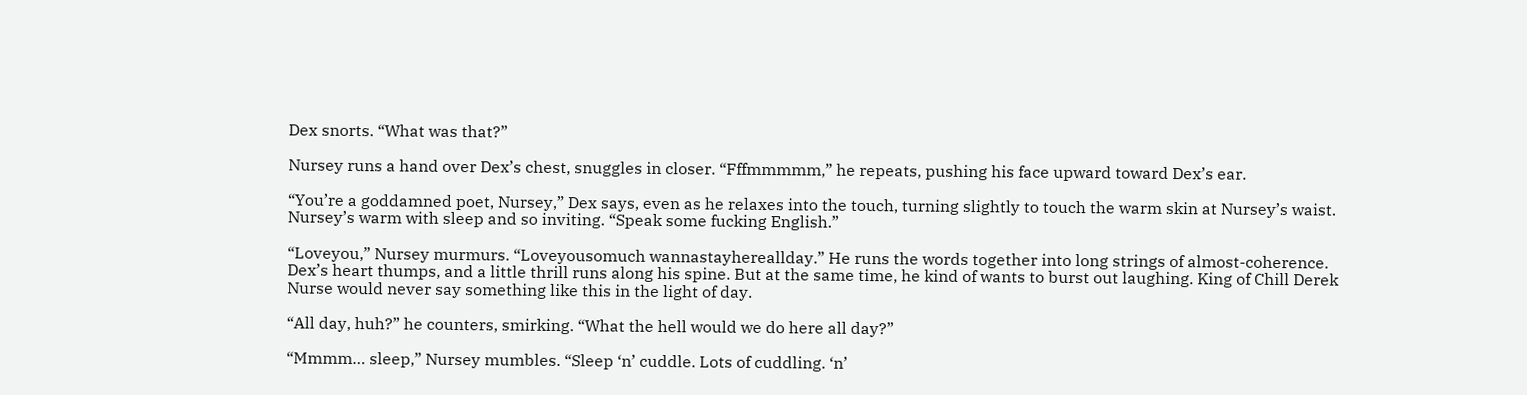Dex snorts. “What was that?”

Nursey runs a hand over Dex’s chest, snuggles in closer. “Fffmmmmm,” he repeats, pushing his face upward toward Dex’s ear.

“You’re a goddamned poet, Nursey,” Dex says, even as he relaxes into the touch, turning slightly to touch the warm skin at Nursey’s waist. Nursey’s warm with sleep and so inviting. “Speak some fucking English.”

“Loveyou,” Nursey murmurs. “Loveyousomuch wannastayhereallday.” He runs the words together into long strings of almost-coherence. Dex’s heart thumps, and a little thrill runs along his spine. But at the same time, he kind of wants to burst out laughing. King of Chill Derek Nurse would never say something like this in the light of day.

“All day, huh?” he counters, smirking. “What the hell would we do here all day?”

“Mmmm… sleep,” Nursey mumbles. “Sleep ‘n’ cuddle. Lots of cuddling. ‘n’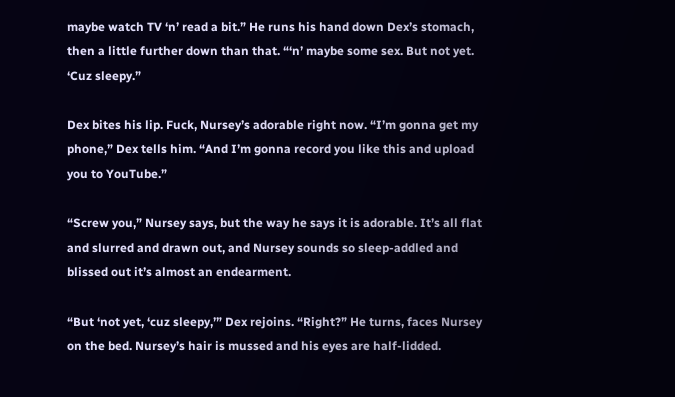maybe watch TV ‘n’ read a bit.” He runs his hand down Dex’s stomach, then a little further down than that. “‘n’ maybe some sex. But not yet. ‘Cuz sleepy.”

Dex bites his lip. Fuck, Nursey’s adorable right now. “I’m gonna get my phone,” Dex tells him. “And I’m gonna record you like this and upload you to YouTube.”

“Screw you,” Nursey says, but the way he says it is adorable. It’s all flat and slurred and drawn out, and Nursey sounds so sleep-addled and blissed out it’s almost an endearment.

“But ‘not yet, ‘cuz sleepy,’” Dex rejoins. “Right?” He turns, faces Nursey on the bed. Nursey’s hair is mussed and his eyes are half-lidded.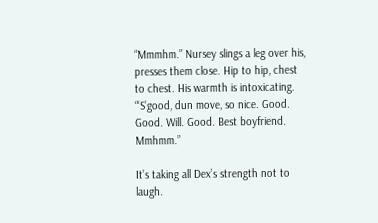“Mmmhm.” Nursey slings a leg over his, presses them close. Hip to hip, chest to chest. His warmth is intoxicating. “‘S’good, dun move, so nice. Good. Good. Will. Good. Best boyfriend. Mmhmm.”

It’s taking all Dex’s strength not to laugh.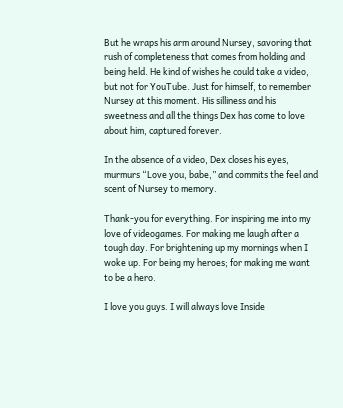But he wraps his arm around Nursey, savoring that rush of completeness that comes from holding and being held. He kind of wishes he could take a video, but not for YouTube. Just for himself, to remember Nursey at this moment. His silliness and his sweetness and all the things Dex has come to love about him, captured forever.

In the absence of a video, Dex closes his eyes, murmurs “Love you, babe,” and commits the feel and scent of Nursey to memory.

Thank-you for everything. For inspiring me into my love of videogames. For making me laugh after a tough day. For brightening up my mornings when I woke up. For being my heroes; for making me want to be a hero.

I love you guys. I will always love Inside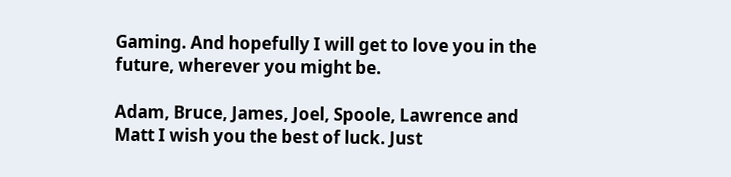Gaming. And hopefully I will get to love you in the future, wherever you might be.

Adam, Bruce, James, Joel, Spoole, Lawrence and Matt I wish you the best of luck. Just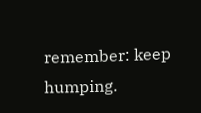remember: keep humping.